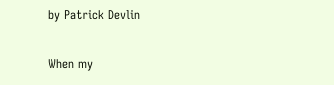by Patrick Devlin

When my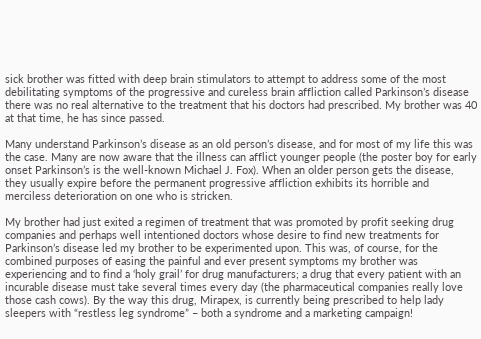sick brother was fitted with deep brain stimulators to attempt to address some of the most debilitating symptoms of the progressive and cureless brain affliction called Parkinson’s disease there was no real alternative to the treatment that his doctors had prescribed. My brother was 40 at that time, he has since passed.

Many understand Parkinson’s disease as an old person’s disease, and for most of my life this was the case. Many are now aware that the illness can afflict younger people (the poster boy for early onset Parkinson’s is the well-known Michael J. Fox). When an older person gets the disease, they usually expire before the permanent progressive affliction exhibits its horrible and merciless deterioration on one who is stricken.

My brother had just exited a regimen of treatment that was promoted by profit seeking drug companies and perhaps well intentioned doctors whose desire to find new treatments for Parkinson’s disease led my brother to be experimented upon. This was, of course, for the combined purposes of easing the painful and ever present symptoms my brother was experiencing and to find a ‘holy grail’ for drug manufacturers; a drug that every patient with an incurable disease must take several times every day (the pharmaceutical companies really love those cash cows). By the way this drug, Mirapex, is currently being prescribed to help lady sleepers with “restless leg syndrome” – both a syndrome and a marketing campaign!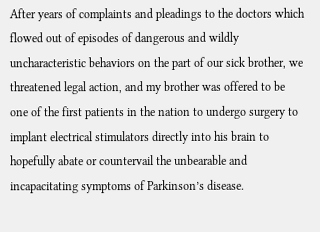After years of complaints and pleadings to the doctors which flowed out of episodes of dangerous and wildly uncharacteristic behaviors on the part of our sick brother, we threatened legal action, and my brother was offered to be one of the first patients in the nation to undergo surgery to implant electrical stimulators directly into his brain to hopefully abate or countervail the unbearable and incapacitating symptoms of Parkinson’s disease.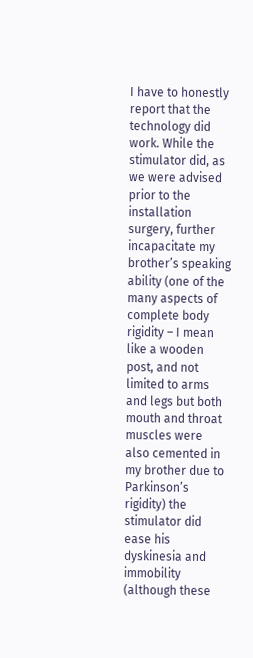I have to honestly report that the technology did work. While the stimulator did, as we were advised prior to the installation surgery, further incapacitate my brother’s speaking ability (one of the many aspects of complete body rigidity – I mean like a wooden post, and not limited to arms and legs but both mouth and throat muscles were also cemented in my brother due to Parkinson’s rigidity) the stimulator did ease his dyskinesia and immobility (although these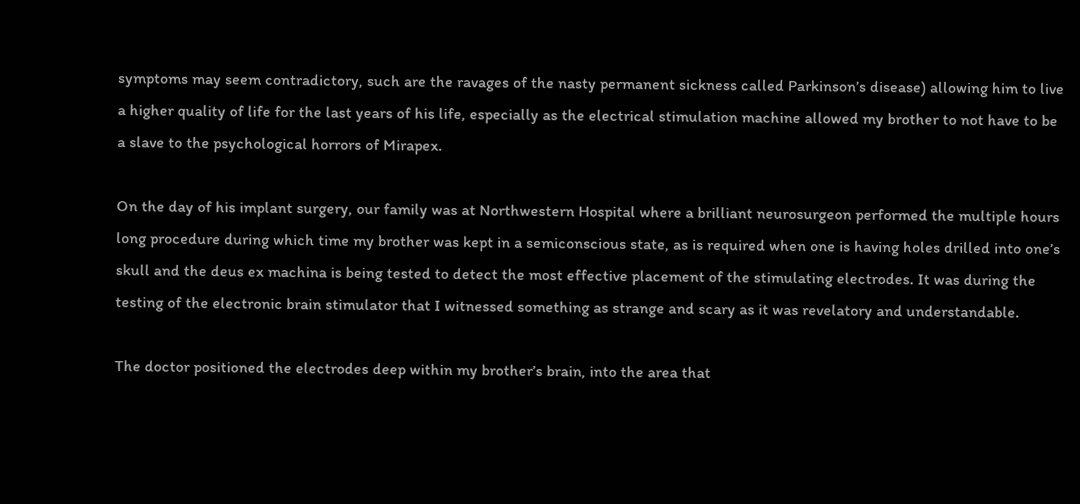symptoms may seem contradictory, such are the ravages of the nasty permanent sickness called Parkinson’s disease) allowing him to live a higher quality of life for the last years of his life, especially as the electrical stimulation machine allowed my brother to not have to be a slave to the psychological horrors of Mirapex.

On the day of his implant surgery, our family was at Northwestern Hospital where a brilliant neurosurgeon performed the multiple hours long procedure during which time my brother was kept in a semiconscious state, as is required when one is having holes drilled into one’s skull and the deus ex machina is being tested to detect the most effective placement of the stimulating electrodes. It was during the testing of the electronic brain stimulator that I witnessed something as strange and scary as it was revelatory and understandable.

The doctor positioned the electrodes deep within my brother’s brain, into the area that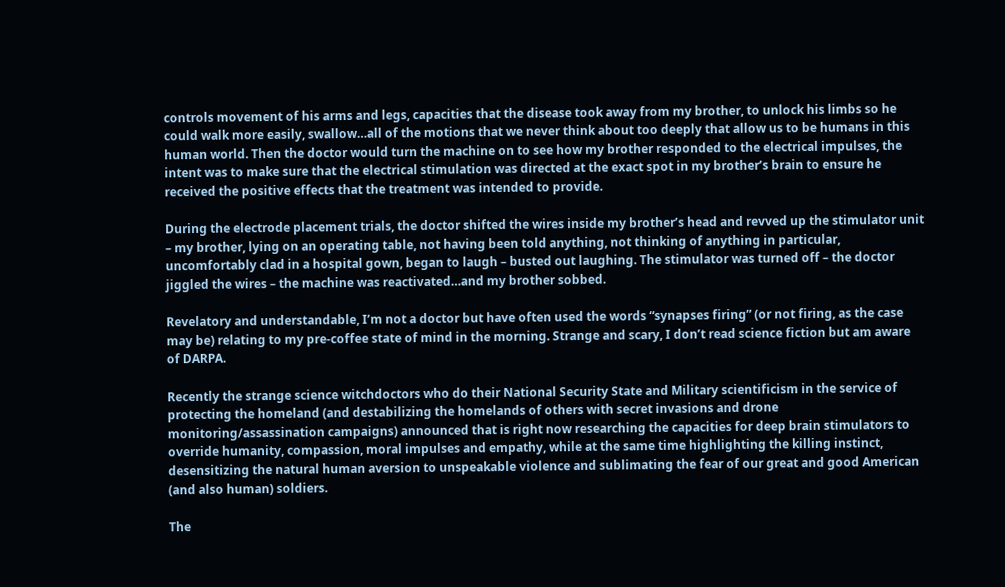controls movement of his arms and legs, capacities that the disease took away from my brother, to unlock his limbs so he could walk more easily, swallow…all of the motions that we never think about too deeply that allow us to be humans in this human world. Then the doctor would turn the machine on to see how my brother responded to the electrical impulses, the intent was to make sure that the electrical stimulation was directed at the exact spot in my brother’s brain to ensure he received the positive effects that the treatment was intended to provide.

During the electrode placement trials, the doctor shifted the wires inside my brother’s head and revved up the stimulator unit – my brother, lying on an operating table, not having been told anything, not thinking of anything in particular, uncomfortably clad in a hospital gown, began to laugh – busted out laughing. The stimulator was turned off – the doctor jiggled the wires – the machine was reactivated…and my brother sobbed.

Revelatory and understandable, I’m not a doctor but have often used the words “synapses firing” (or not firing, as the case may be) relating to my pre-coffee state of mind in the morning. Strange and scary, I don’t read science fiction but am aware of DARPA.

Recently the strange science witchdoctors who do their National Security State and Military scientificism in the service of protecting the homeland (and destabilizing the homelands of others with secret invasions and drone monitoring/assassination campaigns) announced that is right now researching the capacities for deep brain stimulators to override humanity, compassion, moral impulses and empathy, while at the same time highlighting the killing instinct, desensitizing the natural human aversion to unspeakable violence and sublimating the fear of our great and good American (and also human) soldiers.

The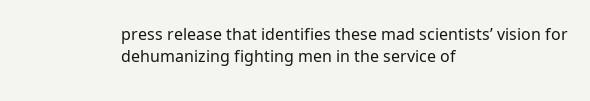press release that identifies these mad scientists’ vision for dehumanizing fighting men in the service of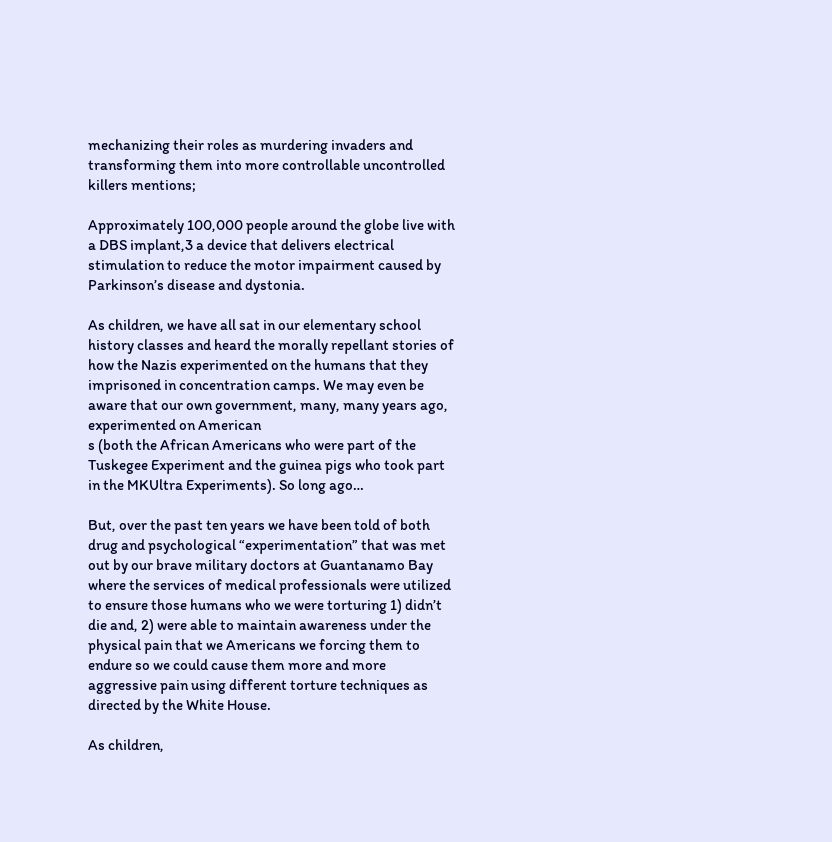mechanizing their roles as murdering invaders and transforming them into more controllable uncontrolled killers mentions;

Approximately 100,000 people around the globe live with a DBS implant,3 a device that delivers electrical stimulation to reduce the motor impairment caused by Parkinson’s disease and dystonia.

As children, we have all sat in our elementary school history classes and heard the morally repellant stories of how the Nazis experimented on the humans that they imprisoned in concentration camps. We may even be aware that our own government, many, many years ago, experimented on American
s (both the African Americans who were part of the Tuskegee Experiment and the guinea pigs who took part in the MKUltra Experiments). So long ago…

But, over the past ten years we have been told of both drug and psychological “experimentation” that was met out by our brave military doctors at Guantanamo Bay where the services of medical professionals were utilized to ensure those humans who we were torturing 1) didn’t die and, 2) were able to maintain awareness under the physical pain that we Americans we forcing them to endure so we could cause them more and more aggressive pain using different torture techniques as directed by the White House.

As children,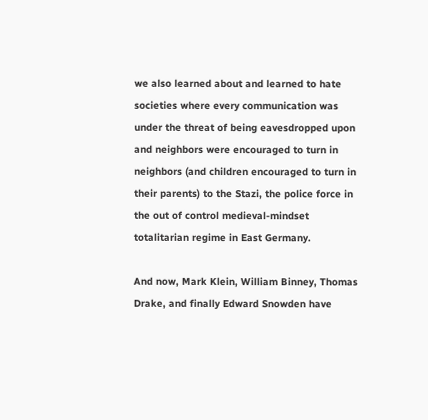we also learned about and learned to hate societies where every communication was under the threat of being eavesdropped upon and neighbors were encouraged to turn in neighbors (and children encouraged to turn in their parents) to the Stazi, the police force in the out of control medieval-mindset totalitarian regime in East Germany.

And now, Mark Klein, William Binney, Thomas Drake, and finally Edward Snowden have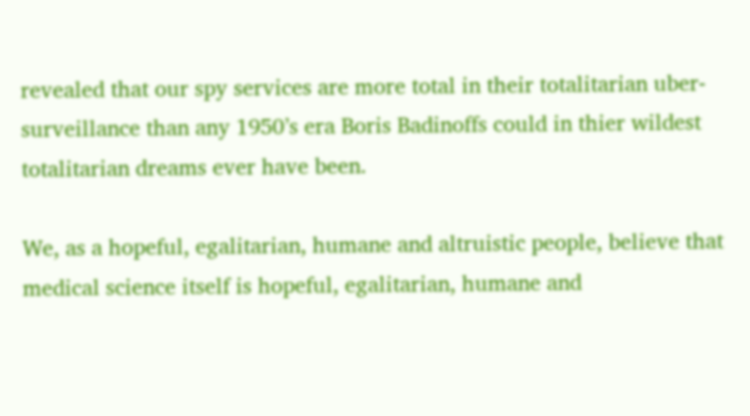revealed that our spy services are more total in their totalitarian uber-surveillance than any 1950’s era Boris Badinoffs could in thier wildest totalitarian dreams ever have been.

We, as a hopeful, egalitarian, humane and altruistic people, believe that medical science itself is hopeful, egalitarian, humane and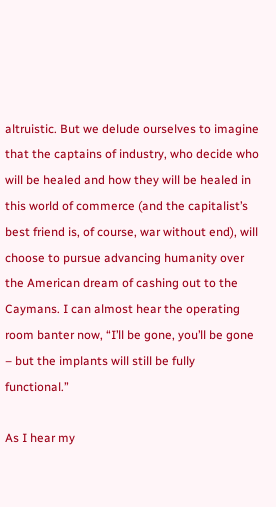altruistic. But we delude ourselves to imagine that the captains of industry, who decide who will be healed and how they will be healed in this world of commerce (and the capitalist’s best friend is, of course, war without end), will choose to pursue advancing humanity over the American dream of cashing out to the Caymans. I can almost hear the operating room banter now, “I’ll be gone, you’ll be gone – but the implants will still be fully functional.”

As I hear my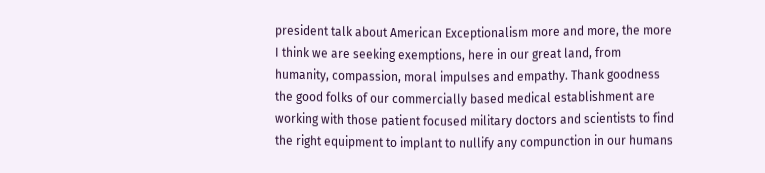president talk about American Exceptionalism more and more, the more I think we are seeking exemptions, here in our great land, from humanity, compassion, moral impulses and empathy. Thank goodness the good folks of our commercially based medical establishment are working with those patient focused military doctors and scientists to find the right equipment to implant to nullify any compunction in our humans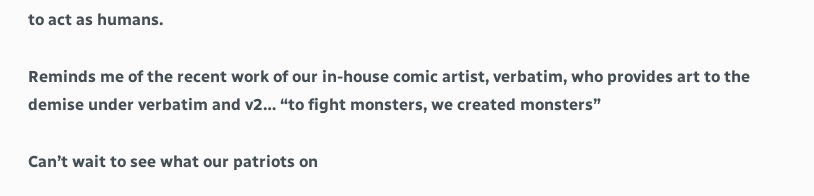to act as humans.

Reminds me of the recent work of our in-house comic artist, verbatim, who provides art to the demise under verbatim and v2… “to fight monsters, we created monsters”

Can’t wait to see what our patriots on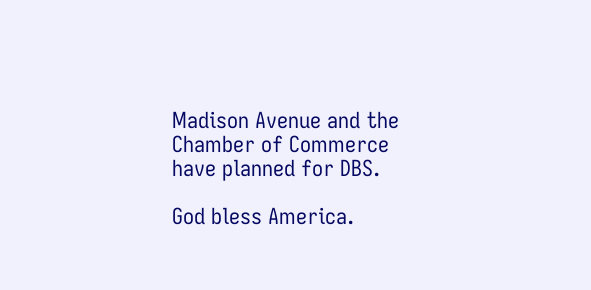Madison Avenue and the Chamber of Commerce have planned for DBS.

God bless America.